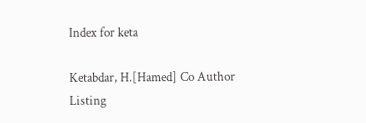Index for keta

Ketabdar, H.[Hamed] Co Author Listing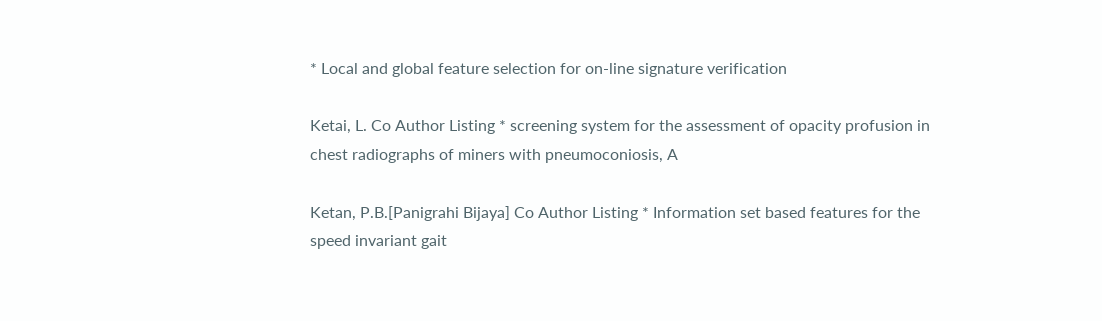* Local and global feature selection for on-line signature verification

Ketai, L. Co Author Listing * screening system for the assessment of opacity profusion in chest radiographs of miners with pneumoconiosis, A

Ketan, P.B.[Panigrahi Bijaya] Co Author Listing * Information set based features for the speed invariant gait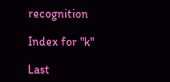recognition

Index for "k"

Last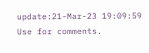update:21-Mar-23 19:09:59
Use for comments.